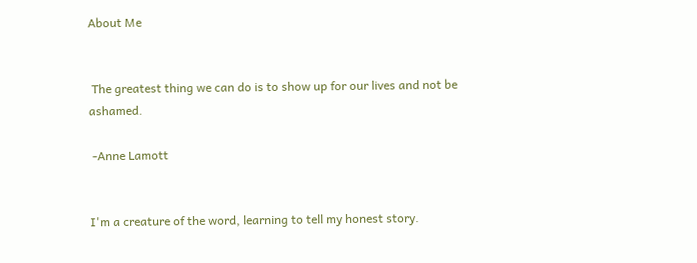About Me


 The greatest thing we can do is to show up for our lives and not be ashamed.

 -Anne Lamott


I'm a creature of the word, learning to tell my honest story.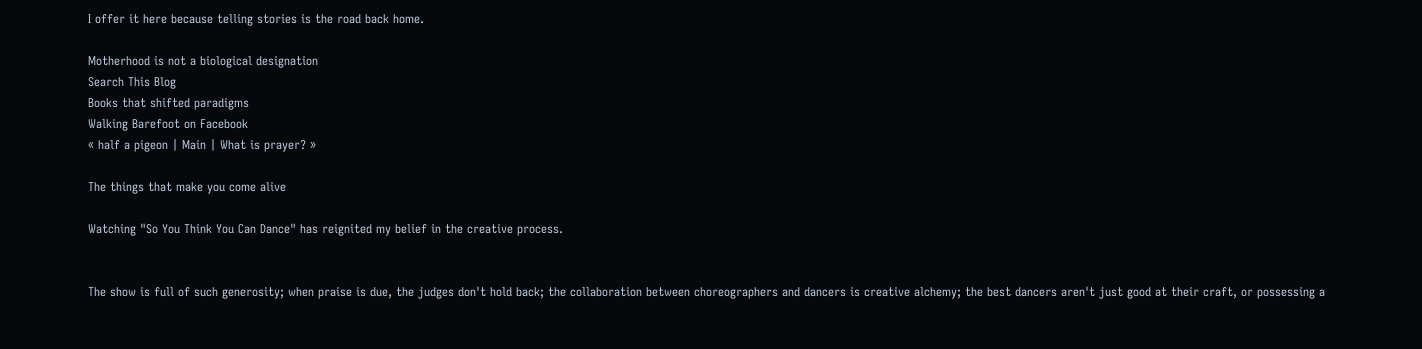I offer it here because telling stories is the road back home.

Motherhood is not a biological designation
Search This Blog
Books that shifted paradigms
Walking Barefoot on Facebook
« half a pigeon | Main | What is prayer? »

The things that make you come alive

Watching "So You Think You Can Dance" has reignited my belief in the creative process.


The show is full of such generosity; when praise is due, the judges don't hold back; the collaboration between choreographers and dancers is creative alchemy; the best dancers aren't just good at their craft, or possessing a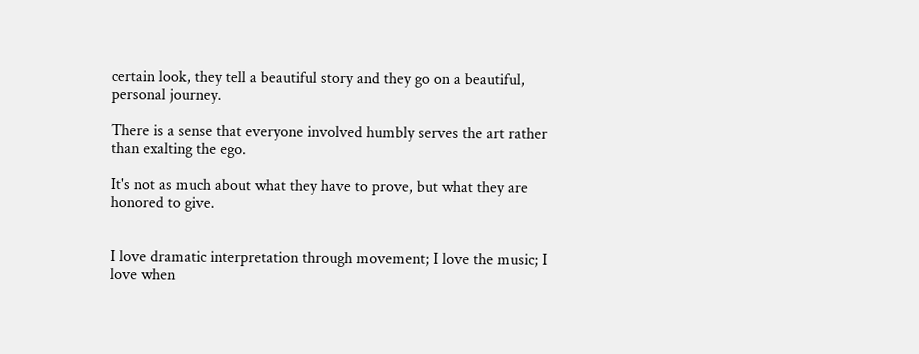certain look, they tell a beautiful story and they go on a beautiful, personal journey.

There is a sense that everyone involved humbly serves the art rather than exalting the ego.

It's not as much about what they have to prove, but what they are honored to give.


I love dramatic interpretation through movement; I love the music; I love when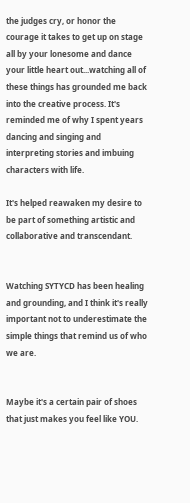the judges cry, or honor the courage it takes to get up on stage all by your lonesome and dance your little heart out...watching all of these things has grounded me back into the creative process. It's reminded me of why I spent years dancing and singing and interpreting stories and imbuing characters with life.

It's helped reawaken my desire to be part of something artistic and collaborative and transcendant.


Watching SYTYCD has been healing and grounding, and I think it's really important not to underestimate the simple things that remind us of who we are.


Maybe it's a certain pair of shoes that just makes you feel like YOU.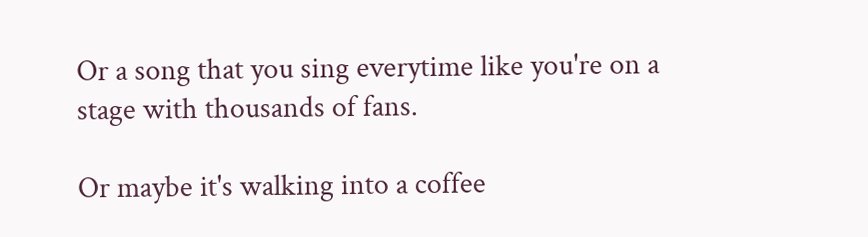Or a song that you sing everytime like you're on a stage with thousands of fans.

Or maybe it's walking into a coffee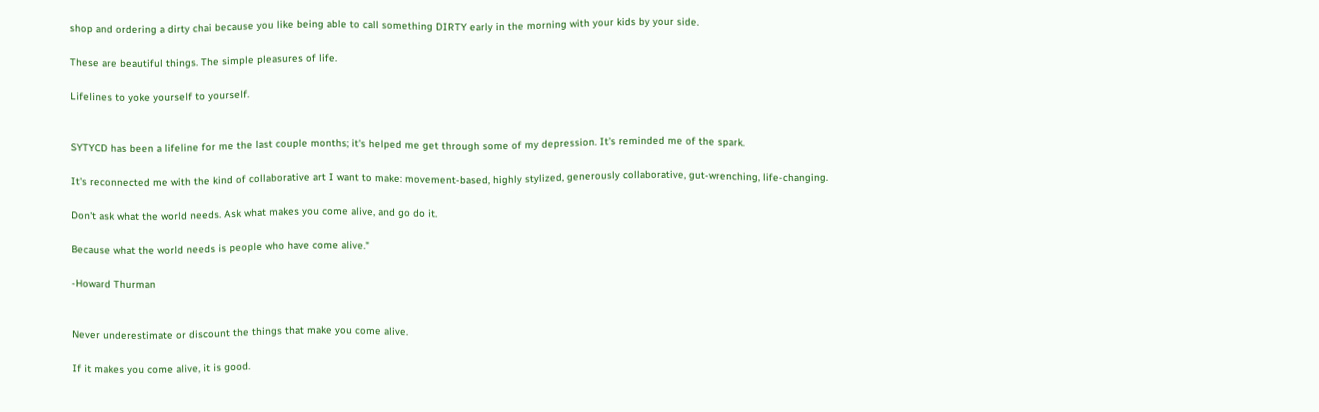shop and ordering a dirty chai because you like being able to call something DIRTY early in the morning with your kids by your side.

These are beautiful things. The simple pleasures of life.

Lifelines to yoke yourself to yourself.


SYTYCD has been a lifeline for me the last couple months; it's helped me get through some of my depression. It's reminded me of the spark.

It's reconnected me with the kind of collaborative art I want to make: movement-based, highly stylized, generously collaborative, gut-wrenching, life-changing.

Don't ask what the world needs. Ask what makes you come alive, and go do it.

Because what the world needs is people who have come alive."

-Howard Thurman


Never underestimate or discount the things that make you come alive.

If it makes you come alive, it is good.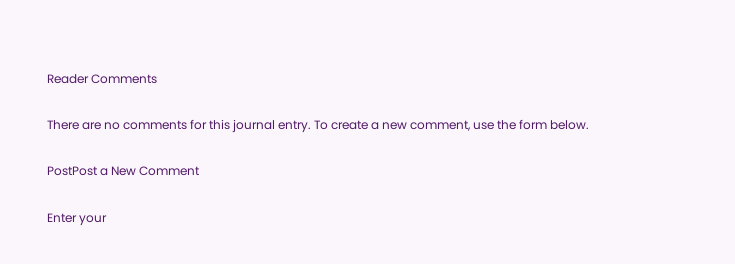Reader Comments

There are no comments for this journal entry. To create a new comment, use the form below.

PostPost a New Comment

Enter your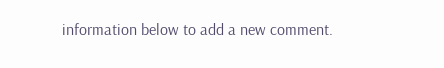information below to add a new comment.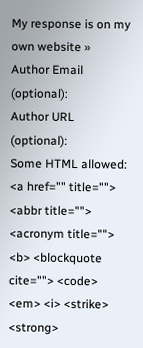My response is on my own website »
Author Email (optional):
Author URL (optional):
Some HTML allowed: <a href="" title=""> <abbr title=""> <acronym title=""> <b> <blockquote cite=""> <code> <em> <i> <strike> <strong>